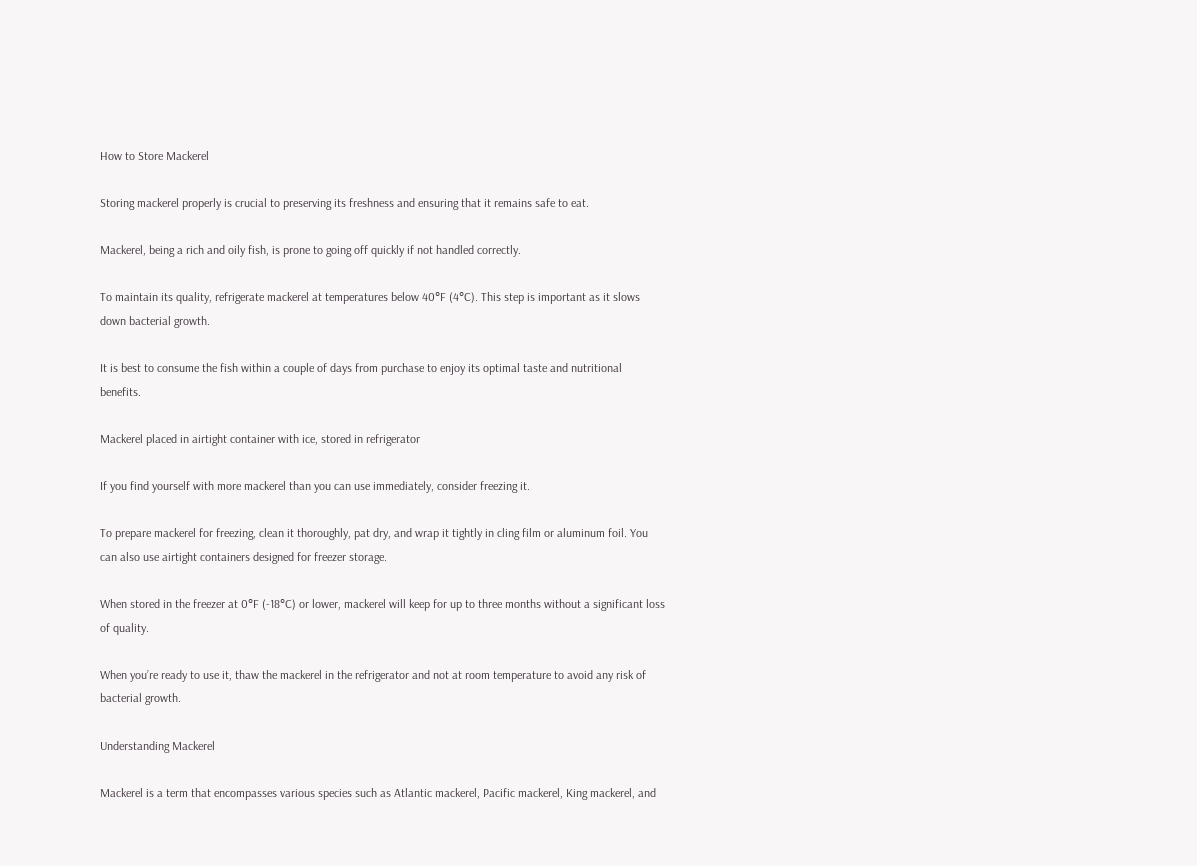How to Store Mackerel

Storing mackerel properly is crucial to preserving its freshness and ensuring that it remains safe to eat.

Mackerel, being a rich and oily fish, is prone to going off quickly if not handled correctly.

To maintain its quality, refrigerate mackerel at temperatures below 40°F (4°C). This step is important as it slows down bacterial growth.

It is best to consume the fish within a couple of days from purchase to enjoy its optimal taste and nutritional benefits.

Mackerel placed in airtight container with ice, stored in refrigerator

If you find yourself with more mackerel than you can use immediately, consider freezing it.

To prepare mackerel for freezing, clean it thoroughly, pat dry, and wrap it tightly in cling film or aluminum foil. You can also use airtight containers designed for freezer storage.

When stored in the freezer at 0°F (-18°C) or lower, mackerel will keep for up to three months without a significant loss of quality.

When you’re ready to use it, thaw the mackerel in the refrigerator and not at room temperature to avoid any risk of bacterial growth.

Understanding Mackerel

Mackerel is a term that encompasses various species such as Atlantic mackerel, Pacific mackerel, King mackerel, and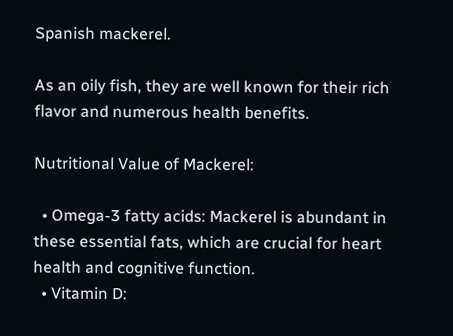Spanish mackerel.

As an oily fish, they are well known for their rich flavor and numerous health benefits.

Nutritional Value of Mackerel:

  • Omega-3 fatty acids: Mackerel is abundant in these essential fats, which are crucial for heart health and cognitive function.
  • Vitamin D: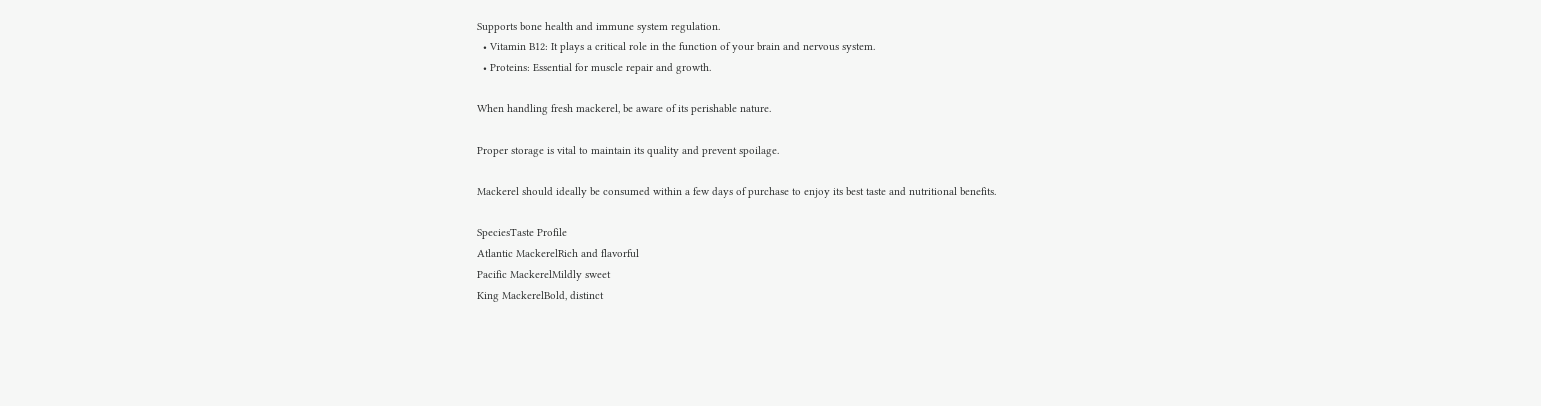Supports bone health and immune system regulation.
  • Vitamin B12: It plays a critical role in the function of your brain and nervous system.
  • Proteins: Essential for muscle repair and growth.

When handling fresh mackerel, be aware of its perishable nature.

Proper storage is vital to maintain its quality and prevent spoilage.

Mackerel should ideally be consumed within a few days of purchase to enjoy its best taste and nutritional benefits.

SpeciesTaste Profile
Atlantic MackerelRich and flavorful
Pacific MackerelMildly sweet
King MackerelBold, distinct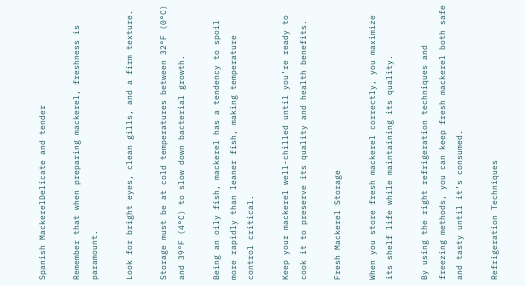Spanish MackerelDelicate and tender

Remember that when preparing mackerel, freshness is paramount.

Look for bright eyes, clean gills, and a firm texture.

Storage must be at cold temperatures between 32°F (0°C) and 39°F (4°C) to slow down bacterial growth.

Being an oily fish, mackerel has a tendency to spoil more rapidly than leaner fish, making temperature control critical.

Keep your mackerel well-chilled until you’re ready to cook it to preserve its quality and health benefits.

Fresh Mackerel Storage

When you store fresh mackerel correctly, you maximize its shelf life while maintaining its quality.

By using the right refrigeration techniques and freezing methods, you can keep fresh mackerel both safe and tasty until it’s consumed.

Refrigeration Techniques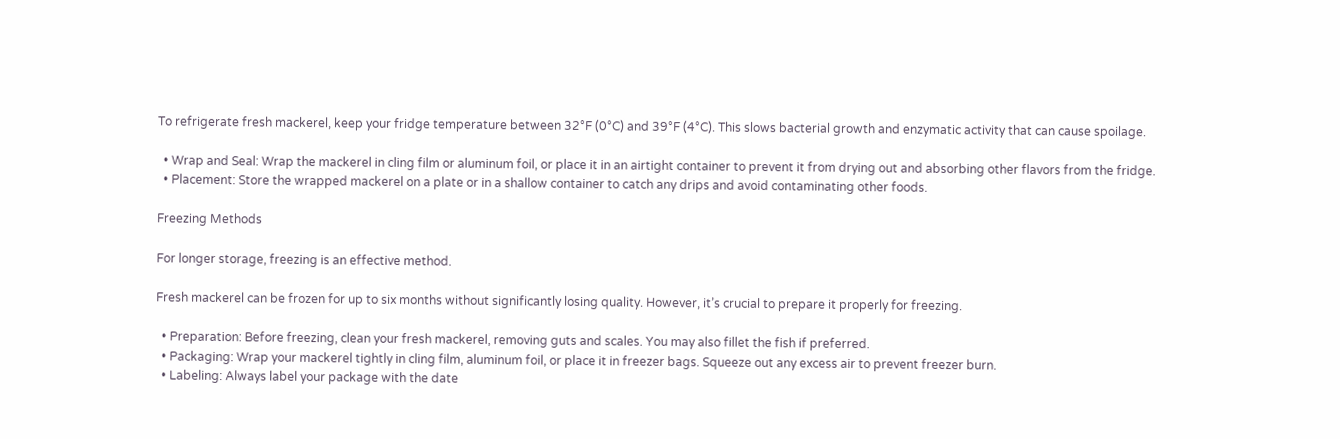To refrigerate fresh mackerel, keep your fridge temperature between 32°F (0°C) and 39°F (4°C). This slows bacterial growth and enzymatic activity that can cause spoilage.

  • Wrap and Seal: Wrap the mackerel in cling film or aluminum foil, or place it in an airtight container to prevent it from drying out and absorbing other flavors from the fridge.
  • Placement: Store the wrapped mackerel on a plate or in a shallow container to catch any drips and avoid contaminating other foods.

Freezing Methods

For longer storage, freezing is an effective method.

Fresh mackerel can be frozen for up to six months without significantly losing quality. However, it’s crucial to prepare it properly for freezing.

  • Preparation: Before freezing, clean your fresh mackerel, removing guts and scales. You may also fillet the fish if preferred.
  • Packaging: Wrap your mackerel tightly in cling film, aluminum foil, or place it in freezer bags. Squeeze out any excess air to prevent freezer burn.
  • Labeling: Always label your package with the date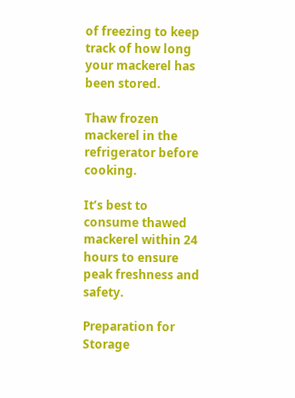of freezing to keep track of how long your mackerel has been stored.

Thaw frozen mackerel in the refrigerator before cooking.

It’s best to consume thawed mackerel within 24 hours to ensure peak freshness and safety.

Preparation for Storage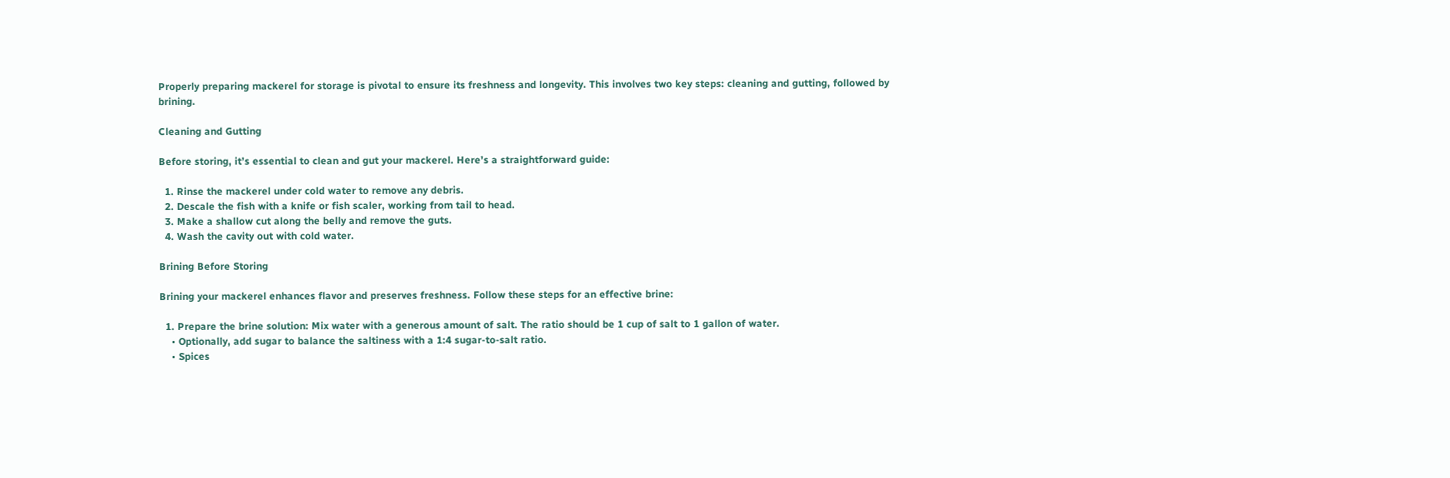Properly preparing mackerel for storage is pivotal to ensure its freshness and longevity. This involves two key steps: cleaning and gutting, followed by brining.

Cleaning and Gutting

Before storing, it’s essential to clean and gut your mackerel. Here’s a straightforward guide:

  1. Rinse the mackerel under cold water to remove any debris.
  2. Descale the fish with a knife or fish scaler, working from tail to head.
  3. Make a shallow cut along the belly and remove the guts.
  4. Wash the cavity out with cold water.

Brining Before Storing

Brining your mackerel enhances flavor and preserves freshness. Follow these steps for an effective brine:

  1. Prepare the brine solution: Mix water with a generous amount of salt. The ratio should be 1 cup of salt to 1 gallon of water.
    • Optionally, add sugar to balance the saltiness with a 1:4 sugar-to-salt ratio.
    • Spices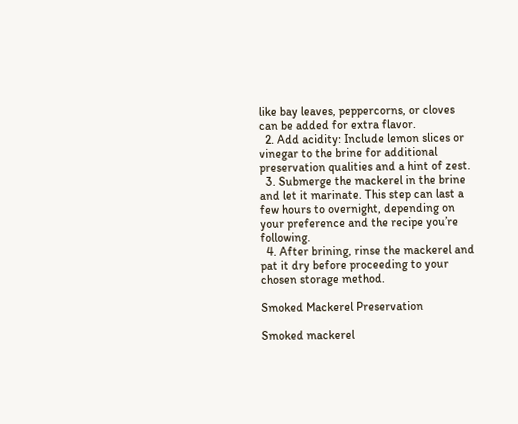like bay leaves, peppercorns, or cloves can be added for extra flavor.
  2. Add acidity: Include lemon slices or vinegar to the brine for additional preservation qualities and a hint of zest.
  3. Submerge the mackerel in the brine and let it marinate. This step can last a few hours to overnight, depending on your preference and the recipe you’re following.
  4. After brining, rinse the mackerel and pat it dry before proceeding to your chosen storage method.

Smoked Mackerel Preservation

Smoked mackerel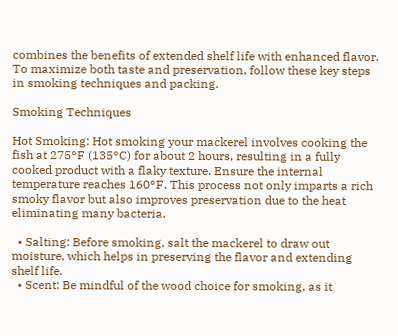combines the benefits of extended shelf life with enhanced flavor. To maximize both taste and preservation, follow these key steps in smoking techniques and packing.

Smoking Techniques

Hot Smoking: Hot smoking your mackerel involves cooking the fish at 275°F (135°C) for about 2 hours, resulting in a fully cooked product with a flaky texture. Ensure the internal temperature reaches 160°F. This process not only imparts a rich smoky flavor but also improves preservation due to the heat eliminating many bacteria.

  • Salting: Before smoking, salt the mackerel to draw out moisture, which helps in preserving the flavor and extending shelf life.
  • Scent: Be mindful of the wood choice for smoking, as it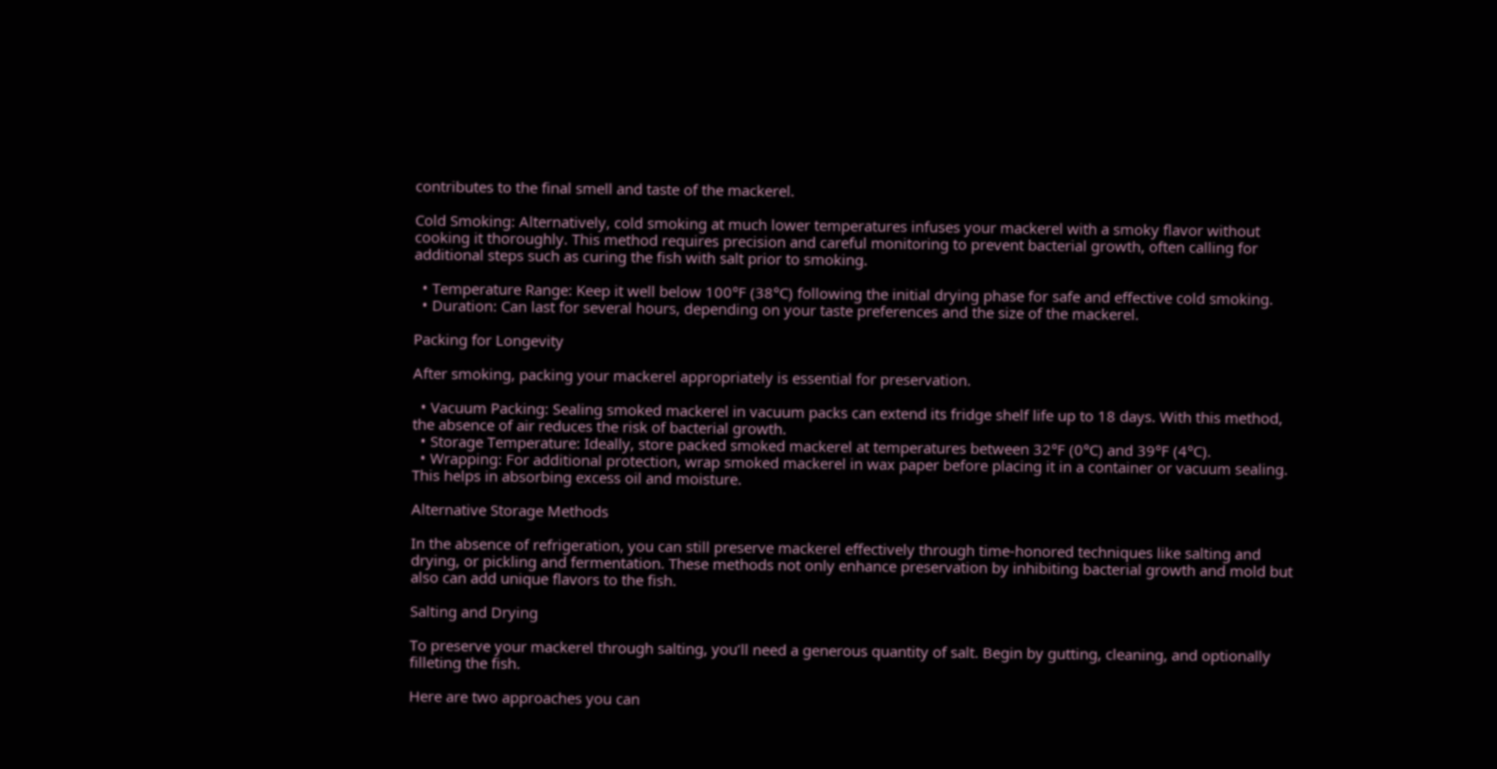contributes to the final smell and taste of the mackerel.

Cold Smoking: Alternatively, cold smoking at much lower temperatures infuses your mackerel with a smoky flavor without cooking it thoroughly. This method requires precision and careful monitoring to prevent bacterial growth, often calling for additional steps such as curing the fish with salt prior to smoking.

  • Temperature Range: Keep it well below 100°F (38°C) following the initial drying phase for safe and effective cold smoking.
  • Duration: Can last for several hours, depending on your taste preferences and the size of the mackerel.

Packing for Longevity

After smoking, packing your mackerel appropriately is essential for preservation.

  • Vacuum Packing: Sealing smoked mackerel in vacuum packs can extend its fridge shelf life up to 18 days. With this method, the absence of air reduces the risk of bacterial growth.
  • Storage Temperature: Ideally, store packed smoked mackerel at temperatures between 32°F (0°C) and 39°F (4°C).
  • Wrapping: For additional protection, wrap smoked mackerel in wax paper before placing it in a container or vacuum sealing. This helps in absorbing excess oil and moisture.

Alternative Storage Methods

In the absence of refrigeration, you can still preserve mackerel effectively through time-honored techniques like salting and drying, or pickling and fermentation. These methods not only enhance preservation by inhibiting bacterial growth and mold but also can add unique flavors to the fish.

Salting and Drying

To preserve your mackerel through salting, you’ll need a generous quantity of salt. Begin by gutting, cleaning, and optionally filleting the fish.

Here are two approaches you can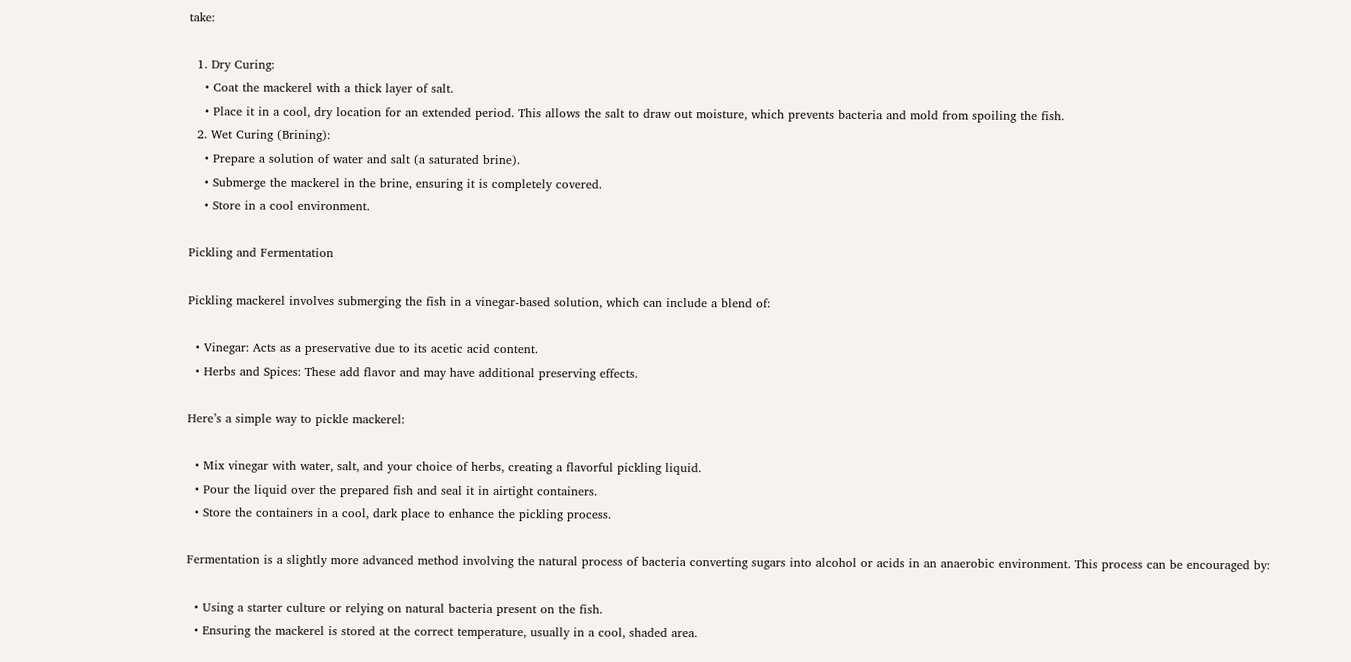take:

  1. Dry Curing:
    • Coat the mackerel with a thick layer of salt.
    • Place it in a cool, dry location for an extended period. This allows the salt to draw out moisture, which prevents bacteria and mold from spoiling the fish.
  2. Wet Curing (Brining):
    • Prepare a solution of water and salt (a saturated brine).
    • Submerge the mackerel in the brine, ensuring it is completely covered.
    • Store in a cool environment.

Pickling and Fermentation

Pickling mackerel involves submerging the fish in a vinegar-based solution, which can include a blend of:

  • Vinegar: Acts as a preservative due to its acetic acid content.
  • Herbs and Spices: These add flavor and may have additional preserving effects.

Here’s a simple way to pickle mackerel:

  • Mix vinegar with water, salt, and your choice of herbs, creating a flavorful pickling liquid.
  • Pour the liquid over the prepared fish and seal it in airtight containers.
  • Store the containers in a cool, dark place to enhance the pickling process.

Fermentation is a slightly more advanced method involving the natural process of bacteria converting sugars into alcohol or acids in an anaerobic environment. This process can be encouraged by:

  • Using a starter culture or relying on natural bacteria present on the fish.
  • Ensuring the mackerel is stored at the correct temperature, usually in a cool, shaded area.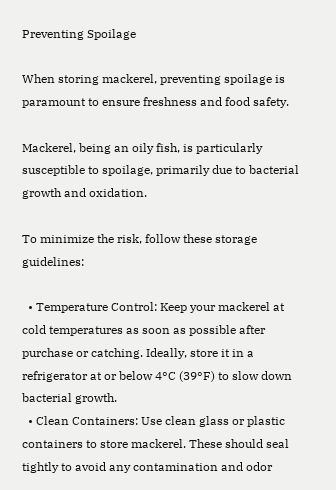Preventing Spoilage

When storing mackerel, preventing spoilage is paramount to ensure freshness and food safety.

Mackerel, being an oily fish, is particularly susceptible to spoilage, primarily due to bacterial growth and oxidation.

To minimize the risk, follow these storage guidelines:

  • Temperature Control: Keep your mackerel at cold temperatures as soon as possible after purchase or catching. Ideally, store it in a refrigerator at or below 4°C (39°F) to slow down bacterial growth.
  • Clean Containers: Use clean glass or plastic containers to store mackerel. These should seal tightly to avoid any contamination and odor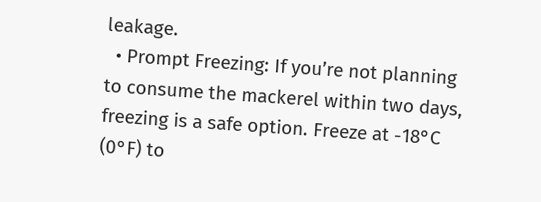leakage.
  • Prompt Freezing: If you’re not planning to consume the mackerel within two days, freezing is a safe option. Freeze at -18°C (0°F) to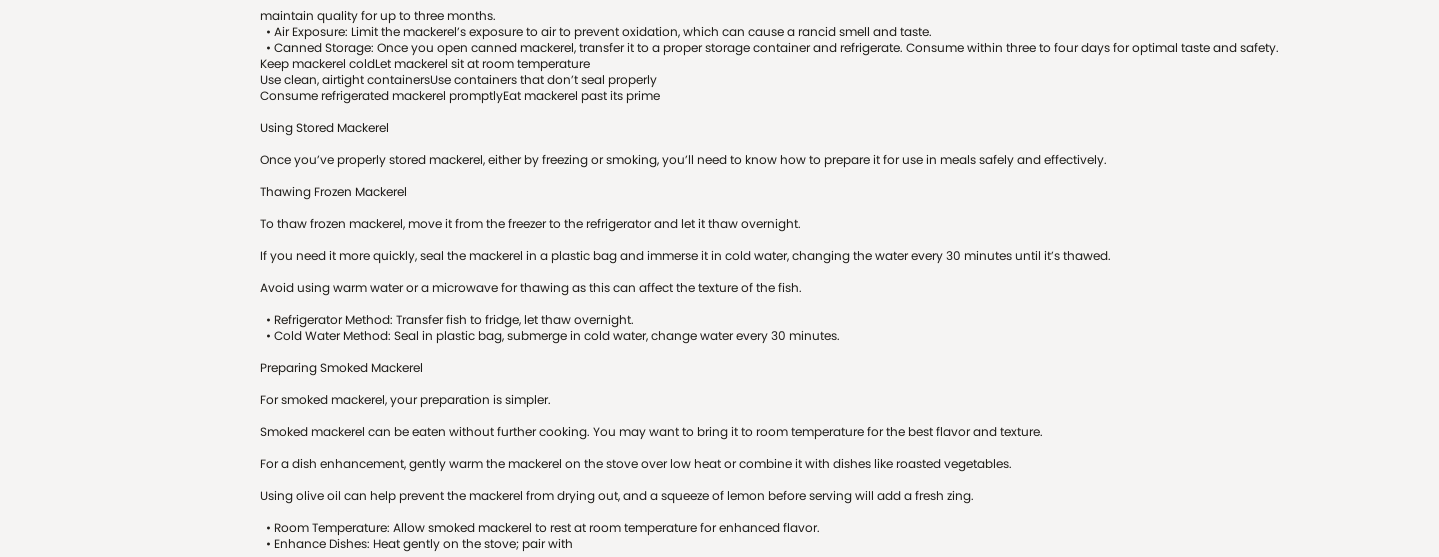maintain quality for up to three months.
  • Air Exposure: Limit the mackerel’s exposure to air to prevent oxidation, which can cause a rancid smell and taste.
  • Canned Storage: Once you open canned mackerel, transfer it to a proper storage container and refrigerate. Consume within three to four days for optimal taste and safety.
Keep mackerel coldLet mackerel sit at room temperature
Use clean, airtight containersUse containers that don’t seal properly
Consume refrigerated mackerel promptlyEat mackerel past its prime

Using Stored Mackerel

Once you’ve properly stored mackerel, either by freezing or smoking, you’ll need to know how to prepare it for use in meals safely and effectively.

Thawing Frozen Mackerel

To thaw frozen mackerel, move it from the freezer to the refrigerator and let it thaw overnight.

If you need it more quickly, seal the mackerel in a plastic bag and immerse it in cold water, changing the water every 30 minutes until it’s thawed.

Avoid using warm water or a microwave for thawing as this can affect the texture of the fish.

  • Refrigerator Method: Transfer fish to fridge, let thaw overnight.
  • Cold Water Method: Seal in plastic bag, submerge in cold water, change water every 30 minutes.

Preparing Smoked Mackerel

For smoked mackerel, your preparation is simpler.

Smoked mackerel can be eaten without further cooking. You may want to bring it to room temperature for the best flavor and texture.

For a dish enhancement, gently warm the mackerel on the stove over low heat or combine it with dishes like roasted vegetables.

Using olive oil can help prevent the mackerel from drying out, and a squeeze of lemon before serving will add a fresh zing.

  • Room Temperature: Allow smoked mackerel to rest at room temperature for enhanced flavor.
  • Enhance Dishes: Heat gently on the stove; pair with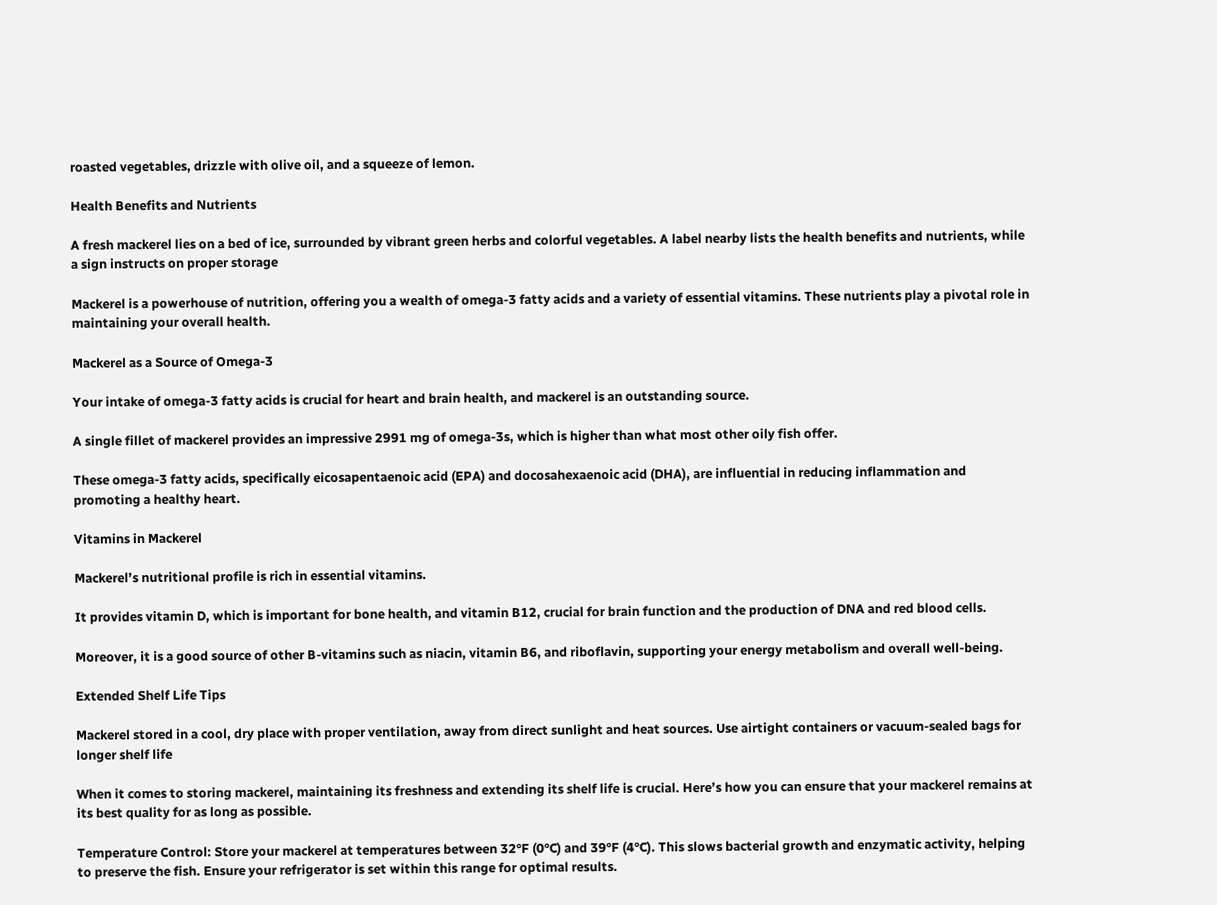roasted vegetables, drizzle with olive oil, and a squeeze of lemon.

Health Benefits and Nutrients

A fresh mackerel lies on a bed of ice, surrounded by vibrant green herbs and colorful vegetables. A label nearby lists the health benefits and nutrients, while a sign instructs on proper storage

Mackerel is a powerhouse of nutrition, offering you a wealth of omega-3 fatty acids and a variety of essential vitamins. These nutrients play a pivotal role in maintaining your overall health.

Mackerel as a Source of Omega-3

Your intake of omega-3 fatty acids is crucial for heart and brain health, and mackerel is an outstanding source.

A single fillet of mackerel provides an impressive 2991 mg of omega-3s, which is higher than what most other oily fish offer.

These omega-3 fatty acids, specifically eicosapentaenoic acid (EPA) and docosahexaenoic acid (DHA), are influential in reducing inflammation and promoting a healthy heart.

Vitamins in Mackerel

Mackerel’s nutritional profile is rich in essential vitamins.

It provides vitamin D, which is important for bone health, and vitamin B12, crucial for brain function and the production of DNA and red blood cells.

Moreover, it is a good source of other B-vitamins such as niacin, vitamin B6, and riboflavin, supporting your energy metabolism and overall well-being.

Extended Shelf Life Tips

Mackerel stored in a cool, dry place with proper ventilation, away from direct sunlight and heat sources. Use airtight containers or vacuum-sealed bags for longer shelf life

When it comes to storing mackerel, maintaining its freshness and extending its shelf life is crucial. Here’s how you can ensure that your mackerel remains at its best quality for as long as possible.

Temperature Control: Store your mackerel at temperatures between 32°F (0°C) and 39°F (4°C). This slows bacterial growth and enzymatic activity, helping to preserve the fish. Ensure your refrigerator is set within this range for optimal results.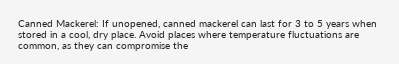Canned Mackerel: If unopened, canned mackerel can last for 3 to 5 years when stored in a cool, dry place. Avoid places where temperature fluctuations are common, as they can compromise the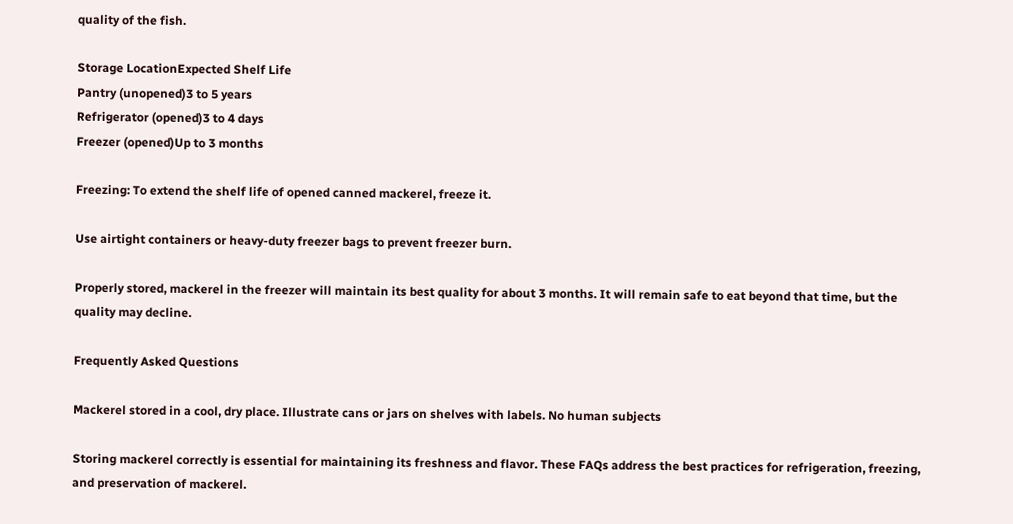quality of the fish.

Storage LocationExpected Shelf Life
Pantry (unopened)3 to 5 years
Refrigerator (opened)3 to 4 days
Freezer (opened)Up to 3 months

Freezing: To extend the shelf life of opened canned mackerel, freeze it.

Use airtight containers or heavy-duty freezer bags to prevent freezer burn.

Properly stored, mackerel in the freezer will maintain its best quality for about 3 months. It will remain safe to eat beyond that time, but the quality may decline.

Frequently Asked Questions

Mackerel stored in a cool, dry place. Illustrate cans or jars on shelves with labels. No human subjects

Storing mackerel correctly is essential for maintaining its freshness and flavor. These FAQs address the best practices for refrigeration, freezing, and preservation of mackerel.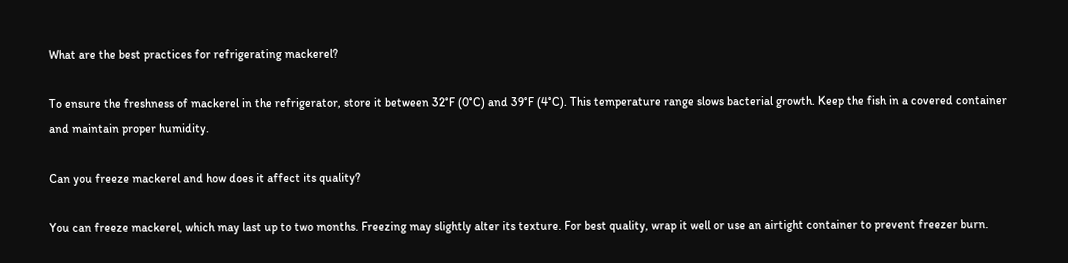What are the best practices for refrigerating mackerel?

To ensure the freshness of mackerel in the refrigerator, store it between 32°F (0°C) and 39°F (4°C). This temperature range slows bacterial growth. Keep the fish in a covered container and maintain proper humidity.

Can you freeze mackerel and how does it affect its quality?

You can freeze mackerel, which may last up to two months. Freezing may slightly alter its texture. For best quality, wrap it well or use an airtight container to prevent freezer burn.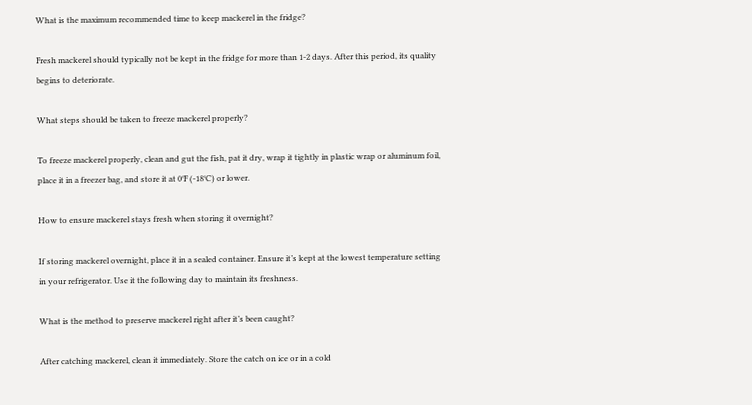What is the maximum recommended time to keep mackerel in the fridge?

Fresh mackerel should typically not be kept in the fridge for more than 1-2 days. After this period, its quality begins to deteriorate.

What steps should be taken to freeze mackerel properly?

To freeze mackerel properly, clean and gut the fish, pat it dry, wrap it tightly in plastic wrap or aluminum foil, place it in a freezer bag, and store it at 0°F (-18°C) or lower.

How to ensure mackerel stays fresh when storing it overnight?

If storing mackerel overnight, place it in a sealed container. Ensure it’s kept at the lowest temperature setting in your refrigerator. Use it the following day to maintain its freshness.

What is the method to preserve mackerel right after it’s been caught?

After catching mackerel, clean it immediately. Store the catch on ice or in a cold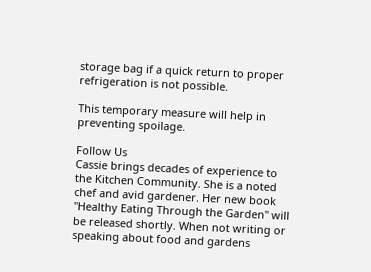storage bag if a quick return to proper refrigeration is not possible.

This temporary measure will help in preventing spoilage.

Follow Us
Cassie brings decades of experience to the Kitchen Community. She is a noted chef and avid gardener. Her new book "Healthy Eating Through the Garden" will be released shortly. When not writing or speaking about food and gardens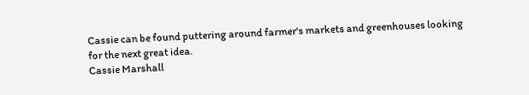Cassie can be found puttering around farmer's markets and greenhouses looking for the next great idea.
Cassie Marshall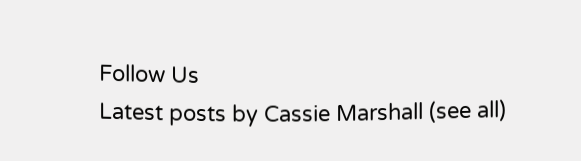Follow Us
Latest posts by Cassie Marshall (see all)